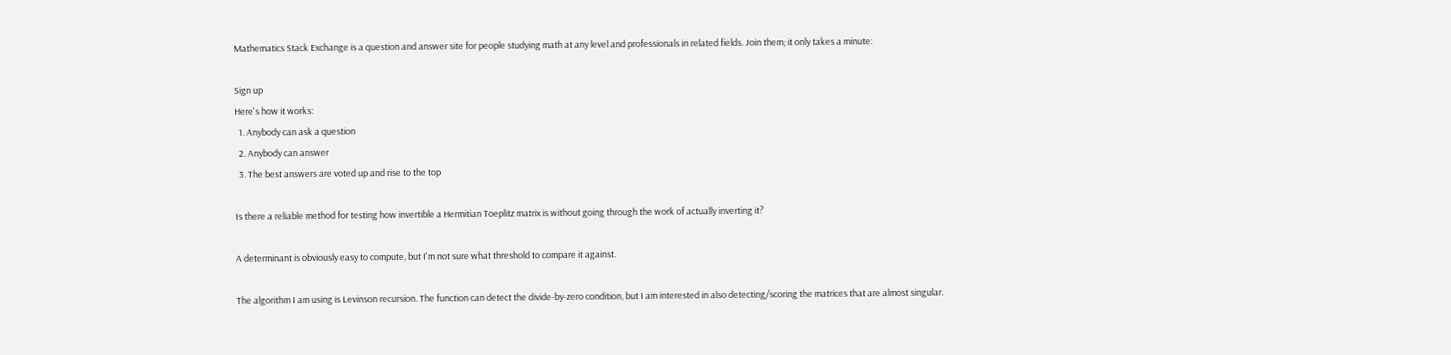Mathematics Stack Exchange is a question and answer site for people studying math at any level and professionals in related fields. Join them; it only takes a minute:

Sign up
Here's how it works:
  1. Anybody can ask a question
  2. Anybody can answer
  3. The best answers are voted up and rise to the top

Is there a reliable method for testing how invertible a Hermitian Toeplitz matrix is without going through the work of actually inverting it?

A determinant is obviously easy to compute, but I'm not sure what threshold to compare it against.

The algorithm I am using is Levinson recursion. The function can detect the divide-by-zero condition, but I am interested in also detecting/scoring the matrices that are almost singular.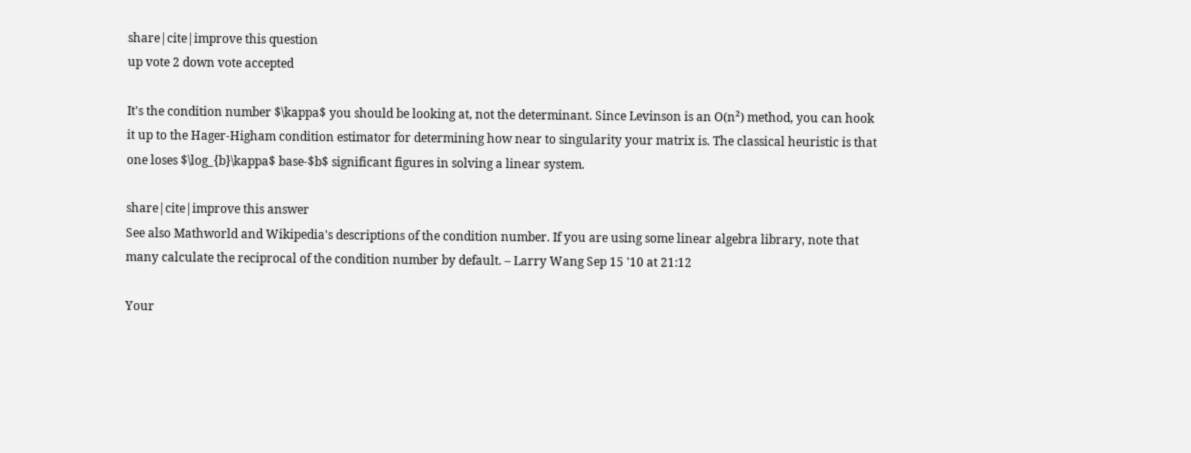share|cite|improve this question
up vote 2 down vote accepted

It's the condition number $\kappa$ you should be looking at, not the determinant. Since Levinson is an O(n²) method, you can hook it up to the Hager-Higham condition estimator for determining how near to singularity your matrix is. The classical heuristic is that one loses $\log_{b}\kappa$ base-$b$ significant figures in solving a linear system.

share|cite|improve this answer
See also Mathworld and Wikipedia's descriptions of the condition number. If you are using some linear algebra library, note that many calculate the reciprocal of the condition number by default. – Larry Wang Sep 15 '10 at 21:12

Your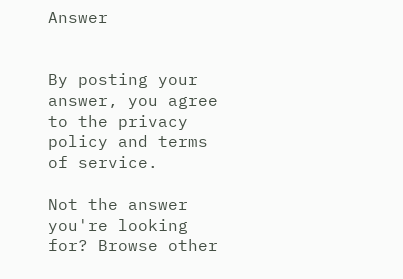Answer


By posting your answer, you agree to the privacy policy and terms of service.

Not the answer you're looking for? Browse other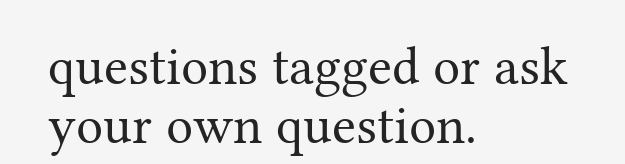questions tagged or ask your own question.